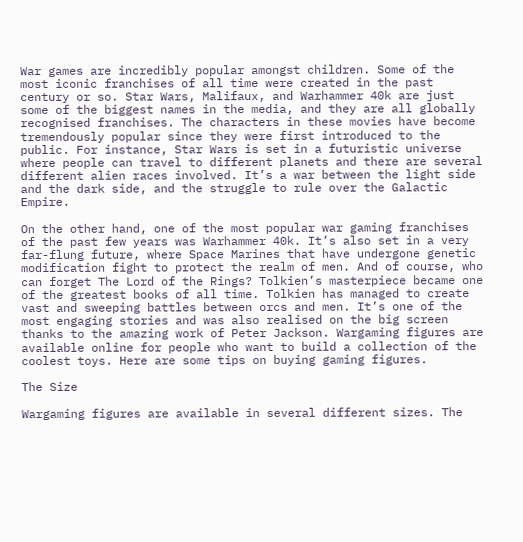War games are incredibly popular amongst children. Some of the most iconic franchises of all time were created in the past century or so. Star Wars, Malifaux, and Warhammer 40k are just some of the biggest names in the media, and they are all globally recognised franchises. The characters in these movies have become tremendously popular since they were first introduced to the public. For instance, Star Wars is set in a futuristic universe where people can travel to different planets and there are several different alien races involved. It’s a war between the light side and the dark side, and the struggle to rule over the Galactic Empire.

On the other hand, one of the most popular war gaming franchises of the past few years was Warhammer 40k. It’s also set in a very far-flung future, where Space Marines that have undergone genetic modification fight to protect the realm of men. And of course, who can forget The Lord of the Rings? Tolkien’s masterpiece became one of the greatest books of all time. Tolkien has managed to create vast and sweeping battles between orcs and men. It’s one of the most engaging stories and was also realised on the big screen thanks to the amazing work of Peter Jackson. Wargaming figures are available online for people who want to build a collection of the coolest toys. Here are some tips on buying gaming figures.

The Size

Wargaming figures are available in several different sizes. The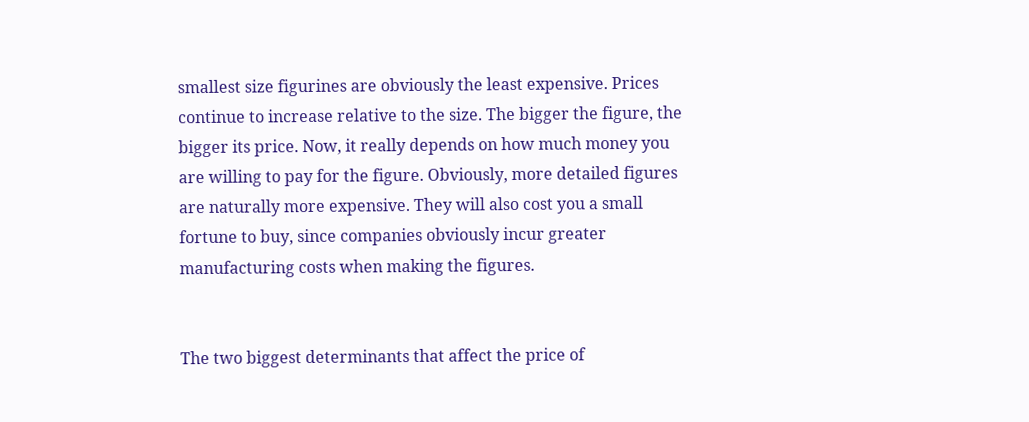smallest size figurines are obviously the least expensive. Prices continue to increase relative to the size. The bigger the figure, the bigger its price. Now, it really depends on how much money you are willing to pay for the figure. Obviously, more detailed figures are naturally more expensive. They will also cost you a small fortune to buy, since companies obviously incur greater manufacturing costs when making the figures.


The two biggest determinants that affect the price of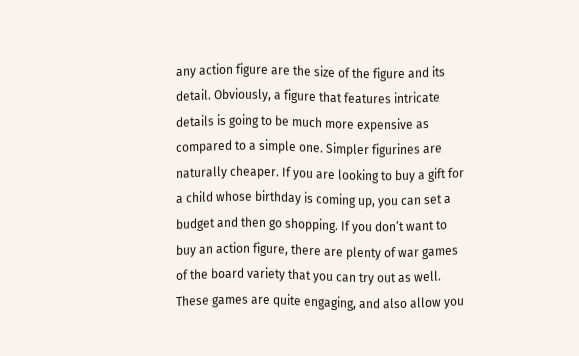any action figure are the size of the figure and its detail. Obviously, a figure that features intricate details is going to be much more expensive as compared to a simple one. Simpler figurines are naturally cheaper. If you are looking to buy a gift for a child whose birthday is coming up, you can set a budget and then go shopping. If you don’t want to buy an action figure, there are plenty of war games of the board variety that you can try out as well. These games are quite engaging, and also allow you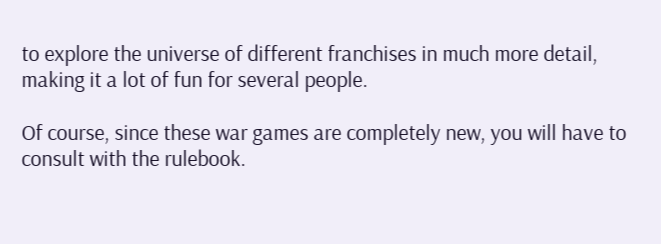to explore the universe of different franchises in much more detail, making it a lot of fun for several people.

Of course, since these war games are completely new, you will have to consult with the rulebook.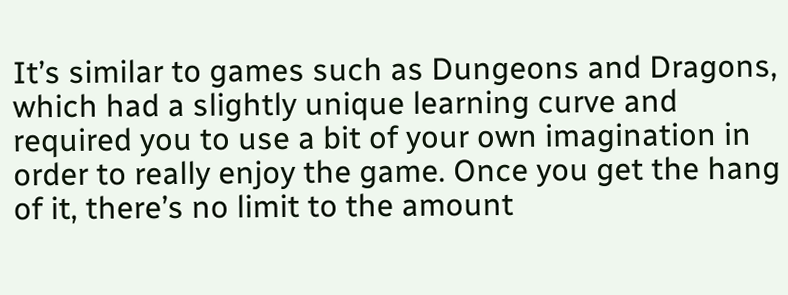It’s similar to games such as Dungeons and Dragons, which had a slightly unique learning curve and required you to use a bit of your own imagination in order to really enjoy the game. Once you get the hang of it, there’s no limit to the amount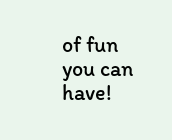of fun you can have!